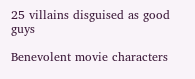25 villains disguised as good guys

Benevolent movie characters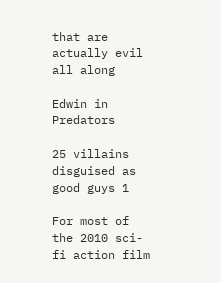that are actually evil all along

Edwin in Predators

25 villains disguised as good guys 1

For most of the 2010 sci-fi action film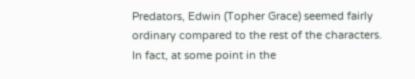Predators, Edwin (Topher Grace) seemed fairly ordinary compared to the rest of the characters. In fact, at some point in the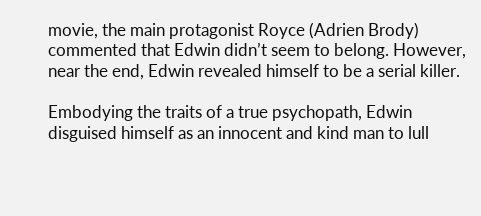movie, the main protagonist Royce (Adrien Brody) commented that Edwin didn’t seem to belong. However, near the end, Edwin revealed himself to be a serial killer.

Embodying the traits of a true psychopath, Edwin disguised himself as an innocent and kind man to lull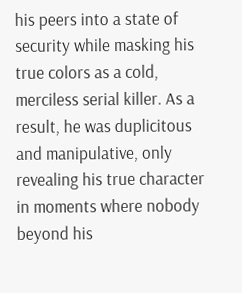his peers into a state of security while masking his true colors as a cold, merciless serial killer. As a result, he was duplicitous and manipulative, only revealing his true character in moments where nobody beyond his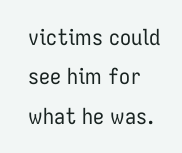victims could see him for what he was.